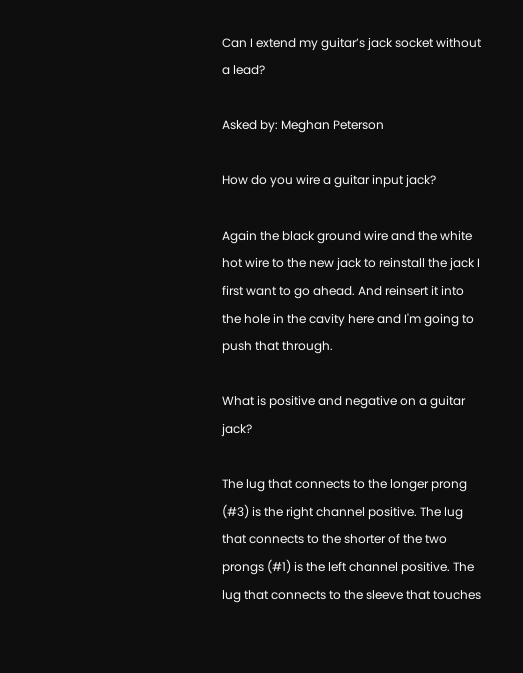Can I extend my guitar’s jack socket without a lead?

Asked by: Meghan Peterson

How do you wire a guitar input jack?

Again the black ground wire and the white hot wire to the new jack to reinstall the jack I first want to go ahead. And reinsert it into the hole in the cavity here and I'm going to push that through.

What is positive and negative on a guitar jack?

The lug that connects to the longer prong (#3) is the right channel positive. The lug that connects to the shorter of the two prongs (#1) is the left channel positive. The lug that connects to the sleeve that touches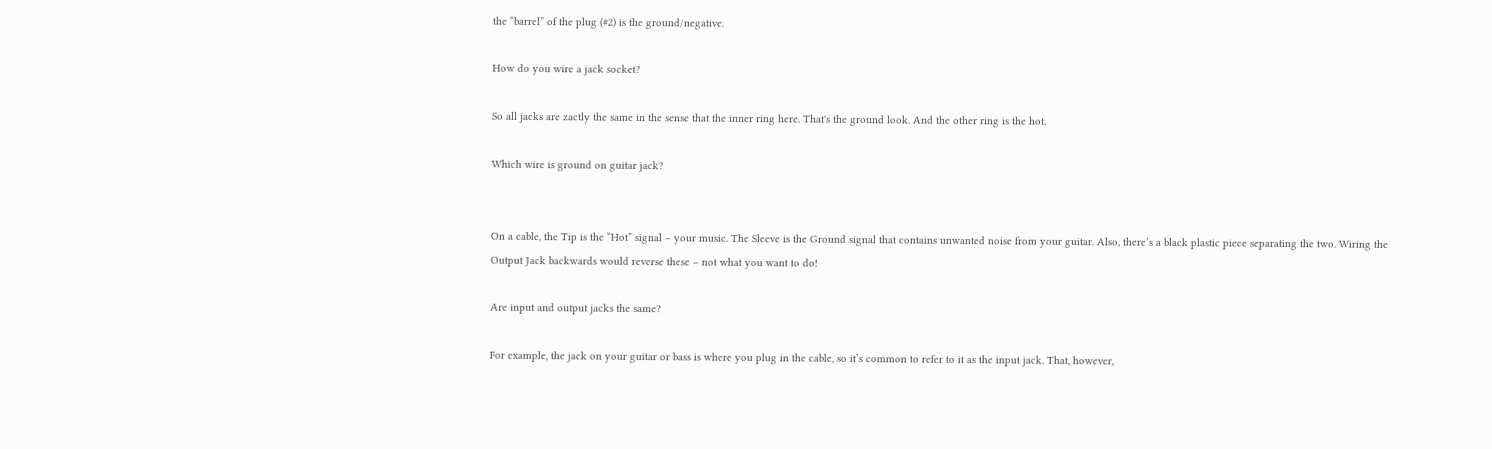the “barrel” of the plug (#2) is the ground/negative.

How do you wire a jack socket?

So all jacks are zactly the same in the sense that the inner ring here. That's the ground look. And the other ring is the hot.

Which wire is ground on guitar jack?


On a cable, the Tip is the “Hot” signal – your music. The Sleeve is the Ground signal that contains unwanted noise from your guitar. Also, there’s a black plastic piece separating the two. Wiring the Output Jack backwards would reverse these – not what you want to do!

Are input and output jacks the same?

For example, the jack on your guitar or bass is where you plug in the cable, so it’s common to refer to it as the input jack. That, however,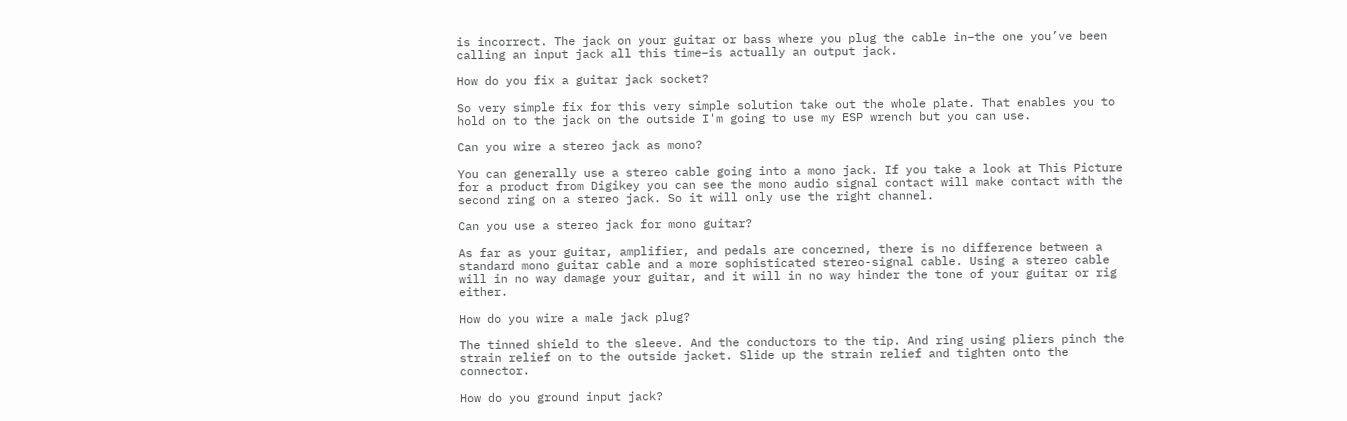is incorrect. The jack on your guitar or bass where you plug the cable in–the one you’ve been calling an input jack all this time–is actually an output jack.

How do you fix a guitar jack socket?

So very simple fix for this very simple solution take out the whole plate. That enables you to hold on to the jack on the outside I'm going to use my ESP wrench but you can use.

Can you wire a stereo jack as mono?

You can generally use a stereo cable going into a mono jack. If you take a look at This Picture for a product from Digikey you can see the mono audio signal contact will make contact with the second ring on a stereo jack. So it will only use the right channel.

Can you use a stereo jack for mono guitar?

As far as your guitar, amplifier, and pedals are concerned, there is no difference between a standard mono guitar cable and a more sophisticated stereo-signal cable. Using a stereo cable will in no way damage your guitar, and it will in no way hinder the tone of your guitar or rig either.

How do you wire a male jack plug?

The tinned shield to the sleeve. And the conductors to the tip. And ring using pliers pinch the strain relief on to the outside jacket. Slide up the strain relief and tighten onto the connector.

How do you ground input jack?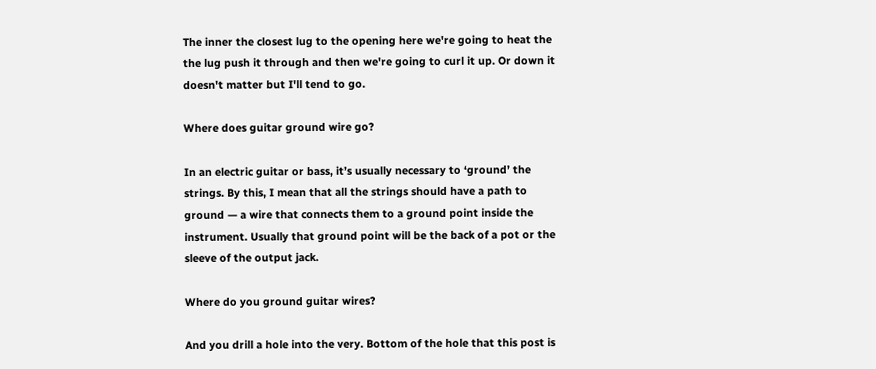The inner the closest lug to the opening here we're going to heat the the lug push it through and then we're going to curl it up. Or down it doesn't matter but I'll tend to go.

Where does guitar ground wire go?

In an electric guitar or bass, it’s usually necessary to ‘ground’ the strings. By this, I mean that all the strings should have a path to ground — a wire that connects them to a ground point inside the instrument. Usually that ground point will be the back of a pot or the sleeve of the output jack.

Where do you ground guitar wires?

And you drill a hole into the very. Bottom of the hole that this post is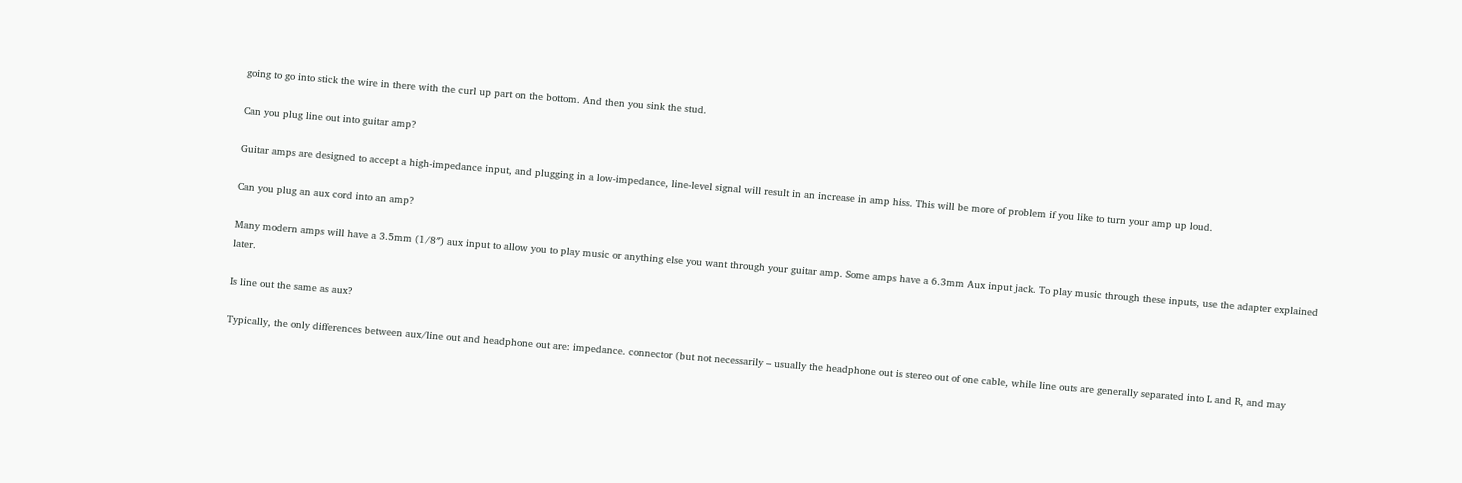going to go into stick the wire in there with the curl up part on the bottom. And then you sink the stud.

Can you plug line out into guitar amp?

Guitar amps are designed to accept a high-impedance input, and plugging in a low-impedance, line-level signal will result in an increase in amp hiss. This will be more of problem if you like to turn your amp up loud.

Can you plug an aux cord into an amp?

Many modern amps will have a 3.5mm (1/8″) aux input to allow you to play music or anything else you want through your guitar amp. Some amps have a 6.3mm Aux input jack. To play music through these inputs, use the adapter explained later.

Is line out the same as aux?

Typically, the only differences between aux/line out and headphone out are: impedance. connector (but not necessarily – usually the headphone out is stereo out of one cable, while line outs are generally separated into L and R, and may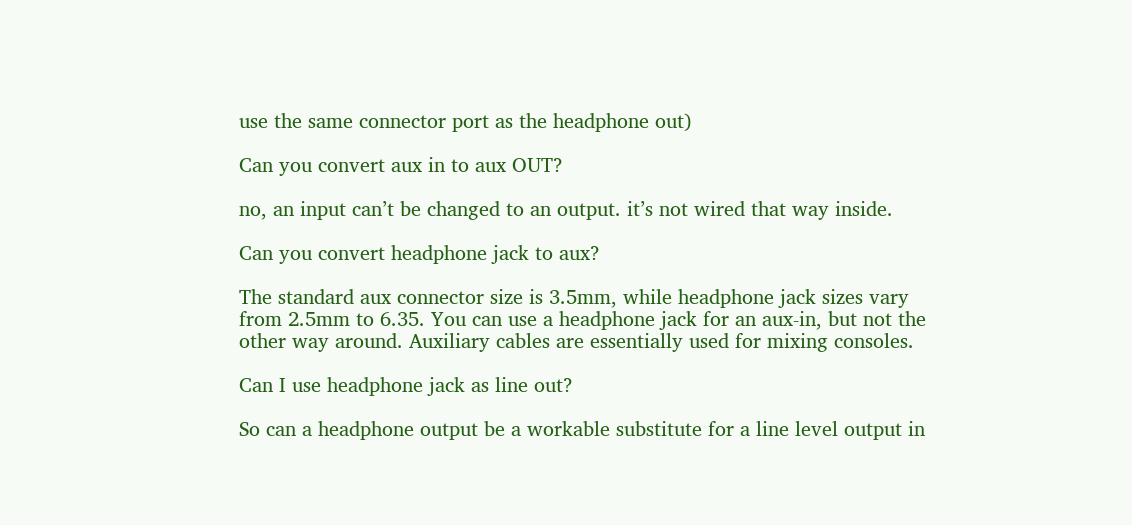use the same connector port as the headphone out)

Can you convert aux in to aux OUT?

no, an input can’t be changed to an output. it’s not wired that way inside.

Can you convert headphone jack to aux?

The standard aux connector size is 3.5mm, while headphone jack sizes vary from 2.5mm to 6.35. You can use a headphone jack for an aux-in, but not the other way around. Auxiliary cables are essentially used for mixing consoles.

Can I use headphone jack as line out?

So can a headphone output be a workable substitute for a line level output in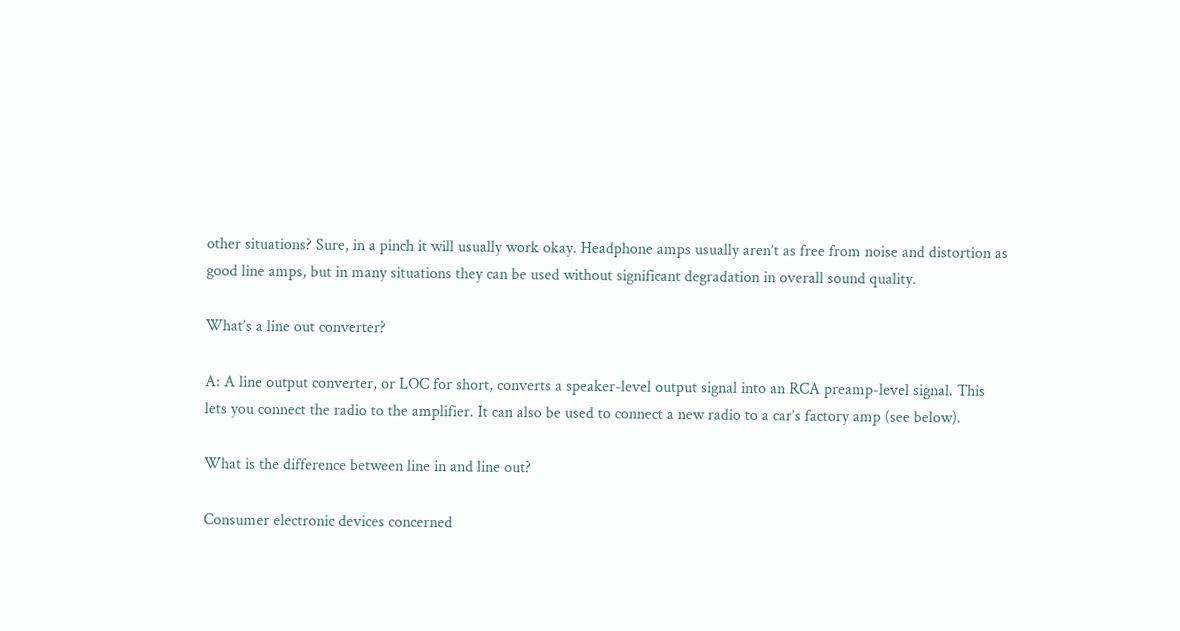other situations? Sure, in a pinch it will usually work okay. Headphone amps usually aren’t as free from noise and distortion as good line amps, but in many situations they can be used without significant degradation in overall sound quality.

What’s a line out converter?

A: A line output converter, or LOC for short, converts a speaker-level output signal into an RCA preamp-level signal. This lets you connect the radio to the amplifier. It can also be used to connect a new radio to a car’s factory amp (see below).

What is the difference between line in and line out?

Consumer electronic devices concerned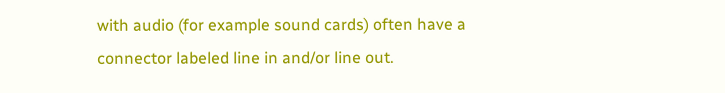with audio (for example sound cards) often have a connector labeled line in and/or line out.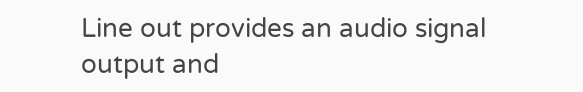Line out provides an audio signal output and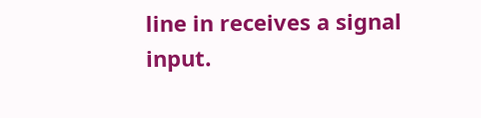line in receives a signal input.